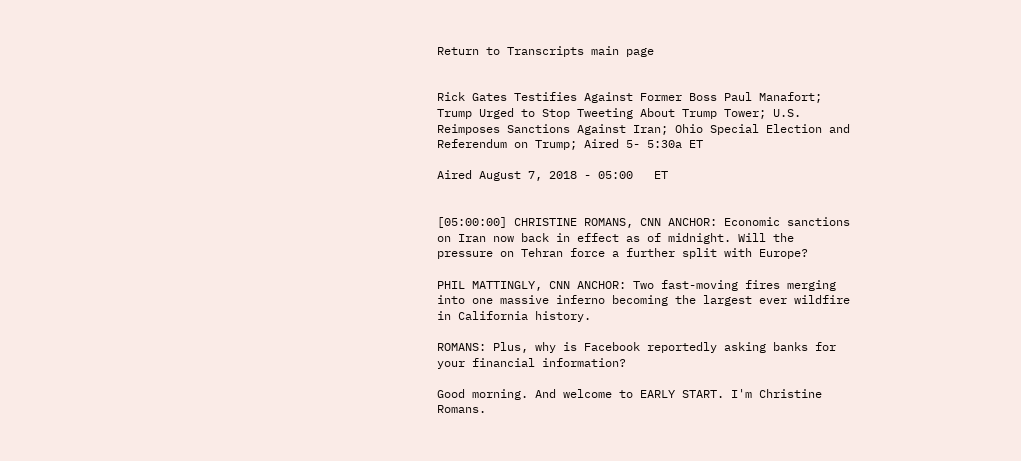Return to Transcripts main page


Rick Gates Testifies Against Former Boss Paul Manafort; Trump Urged to Stop Tweeting About Trump Tower; U.S. Reimposes Sanctions Against Iran; Ohio Special Election and Referendum on Trump; Aired 5- 5:30a ET

Aired August 7, 2018 - 05:00   ET


[05:00:00] CHRISTINE ROMANS, CNN ANCHOR: Economic sanctions on Iran now back in effect as of midnight. Will the pressure on Tehran force a further split with Europe?

PHIL MATTINGLY, CNN ANCHOR: Two fast-moving fires merging into one massive inferno becoming the largest ever wildfire in California history.

ROMANS: Plus, why is Facebook reportedly asking banks for your financial information?

Good morning. And welcome to EARLY START. I'm Christine Romans.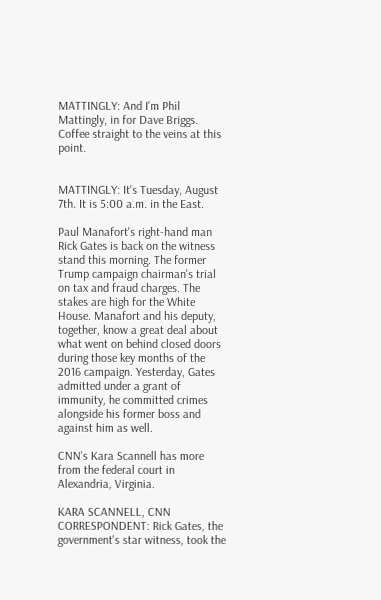MATTINGLY: And I'm Phil Mattingly, in for Dave Briggs. Coffee straight to the veins at this point.


MATTINGLY: It's Tuesday, August 7th. It is 5:00 a.m. in the East.

Paul Manafort's right-hand man Rick Gates is back on the witness stand this morning. The former Trump campaign chairman's trial on tax and fraud charges. The stakes are high for the White House. Manafort and his deputy, together, know a great deal about what went on behind closed doors during those key months of the 2016 campaign. Yesterday, Gates admitted under a grant of immunity, he committed crimes alongside his former boss and against him as well.

CNN's Kara Scannell has more from the federal court in Alexandria, Virginia.

KARA SCANNELL, CNN CORRESPONDENT: Rick Gates, the government's star witness, took the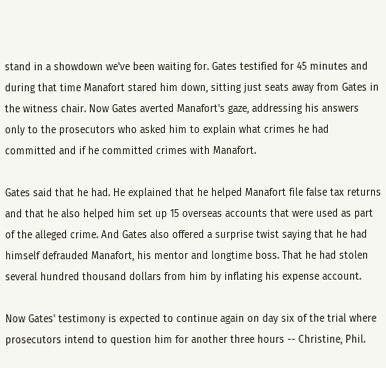stand in a showdown we've been waiting for. Gates testified for 45 minutes and during that time Manafort stared him down, sitting just seats away from Gates in the witness chair. Now Gates averted Manafort's gaze, addressing his answers only to the prosecutors who asked him to explain what crimes he had committed and if he committed crimes with Manafort.

Gates said that he had. He explained that he helped Manafort file false tax returns and that he also helped him set up 15 overseas accounts that were used as part of the alleged crime. And Gates also offered a surprise twist saying that he had himself defrauded Manafort, his mentor and longtime boss. That he had stolen several hundred thousand dollars from him by inflating his expense account.

Now Gates' testimony is expected to continue again on day six of the trial where prosecutors intend to question him for another three hours -- Christine, Phil.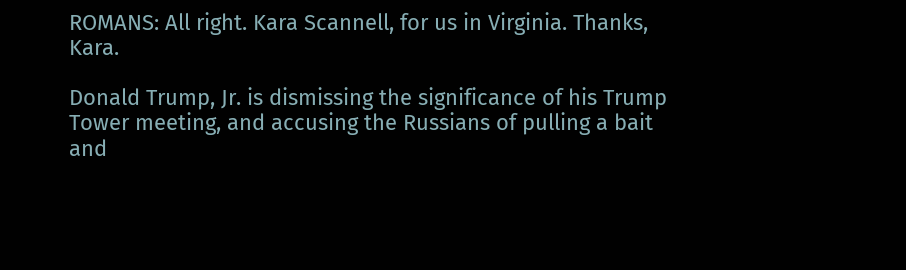ROMANS: All right. Kara Scannell, for us in Virginia. Thanks, Kara.

Donald Trump, Jr. is dismissing the significance of his Trump Tower meeting, and accusing the Russians of pulling a bait and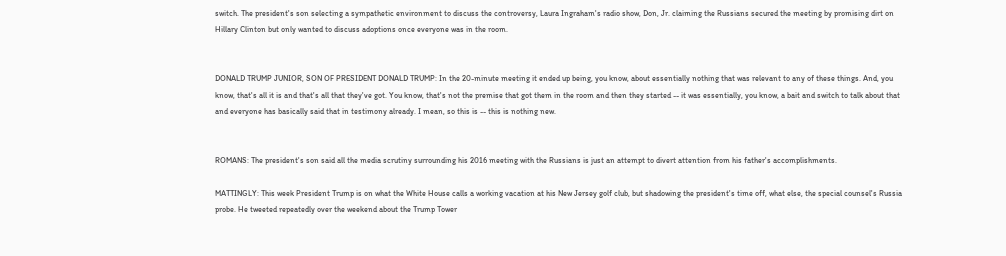switch. The president's son selecting a sympathetic environment to discuss the controversy, Laura Ingraham's radio show, Don, Jr. claiming the Russians secured the meeting by promising dirt on Hillary Clinton but only wanted to discuss adoptions once everyone was in the room.


DONALD TRUMP JUNIOR, SON OF PRESIDENT DONALD TRUMP: In the 20-minute meeting it ended up being, you know, about essentially nothing that was relevant to any of these things. And, you know, that's all it is and that's all that they've got. You know, that's not the premise that got them in the room and then they started -- it was essentially, you know, a bait and switch to talk about that and everyone has basically said that in testimony already. I mean, so this is -- this is nothing new.


ROMANS: The president's son said all the media scrutiny surrounding his 2016 meeting with the Russians is just an attempt to divert attention from his father's accomplishments.

MATTINGLY: This week President Trump is on what the White House calls a working vacation at his New Jersey golf club, but shadowing the president's time off, what else, the special counsel's Russia probe. He tweeted repeatedly over the weekend about the Trump Tower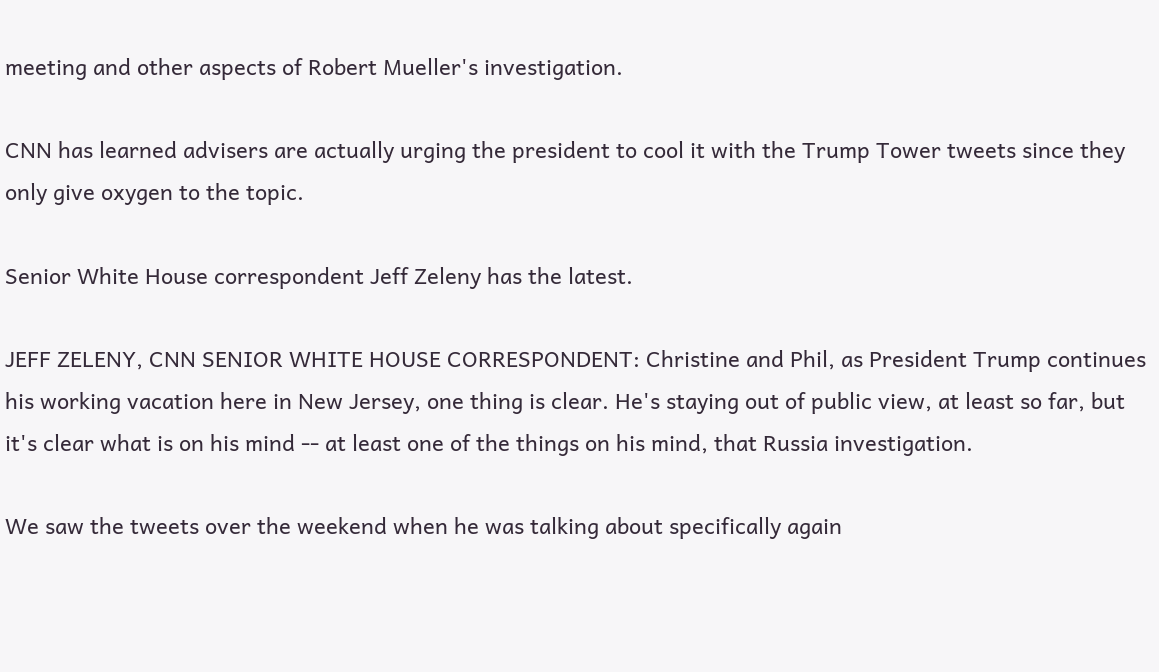meeting and other aspects of Robert Mueller's investigation.

CNN has learned advisers are actually urging the president to cool it with the Trump Tower tweets since they only give oxygen to the topic.

Senior White House correspondent Jeff Zeleny has the latest.

JEFF ZELENY, CNN SENIOR WHITE HOUSE CORRESPONDENT: Christine and Phil, as President Trump continues his working vacation here in New Jersey, one thing is clear. He's staying out of public view, at least so far, but it's clear what is on his mind -- at least one of the things on his mind, that Russia investigation.

We saw the tweets over the weekend when he was talking about specifically again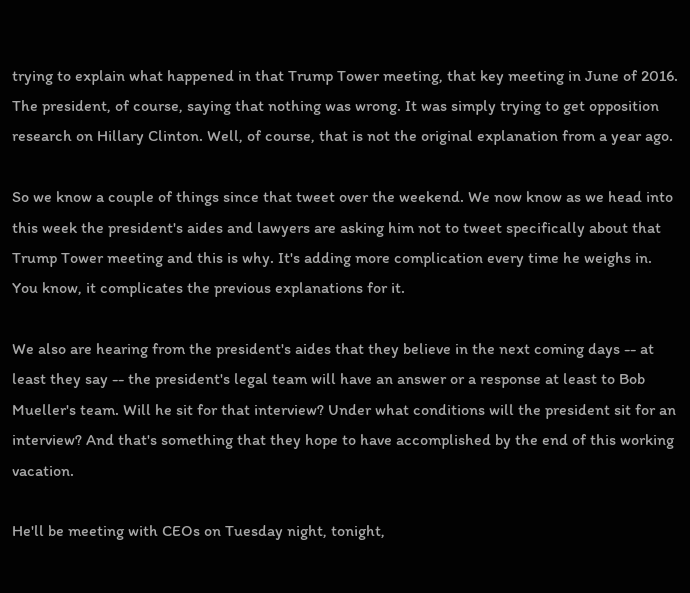trying to explain what happened in that Trump Tower meeting, that key meeting in June of 2016. The president, of course, saying that nothing was wrong. It was simply trying to get opposition research on Hillary Clinton. Well, of course, that is not the original explanation from a year ago.

So we know a couple of things since that tweet over the weekend. We now know as we head into this week the president's aides and lawyers are asking him not to tweet specifically about that Trump Tower meeting and this is why. It's adding more complication every time he weighs in. You know, it complicates the previous explanations for it.

We also are hearing from the president's aides that they believe in the next coming days -- at least they say -- the president's legal team will have an answer or a response at least to Bob Mueller's team. Will he sit for that interview? Under what conditions will the president sit for an interview? And that's something that they hope to have accomplished by the end of this working vacation.

He'll be meeting with CEOs on Tuesday night, tonight,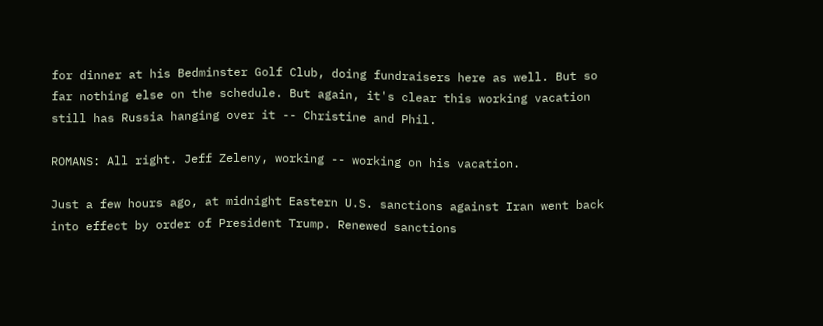for dinner at his Bedminster Golf Club, doing fundraisers here as well. But so far nothing else on the schedule. But again, it's clear this working vacation still has Russia hanging over it -- Christine and Phil.

ROMANS: All right. Jeff Zeleny, working -- working on his vacation.

Just a few hours ago, at midnight Eastern U.S. sanctions against Iran went back into effect by order of President Trump. Renewed sanctions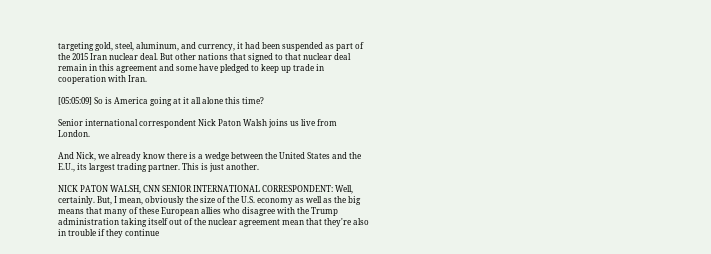targeting gold, steel, aluminum, and currency, it had been suspended as part of the 2015 Iran nuclear deal. But other nations that signed to that nuclear deal remain in this agreement and some have pledged to keep up trade in cooperation with Iran.

[05:05:09] So is America going at it all alone this time?

Senior international correspondent Nick Paton Walsh joins us live from London.

And Nick, we already know there is a wedge between the United States and the E.U., its largest trading partner. This is just another.

NICK PATON WALSH, CNN SENIOR INTERNATIONAL CORRESPONDENT: Well, certainly. But, I mean, obviously the size of the U.S. economy as well as the big means that many of these European allies who disagree with the Trump administration taking itself out of the nuclear agreement mean that they're also in trouble if they continue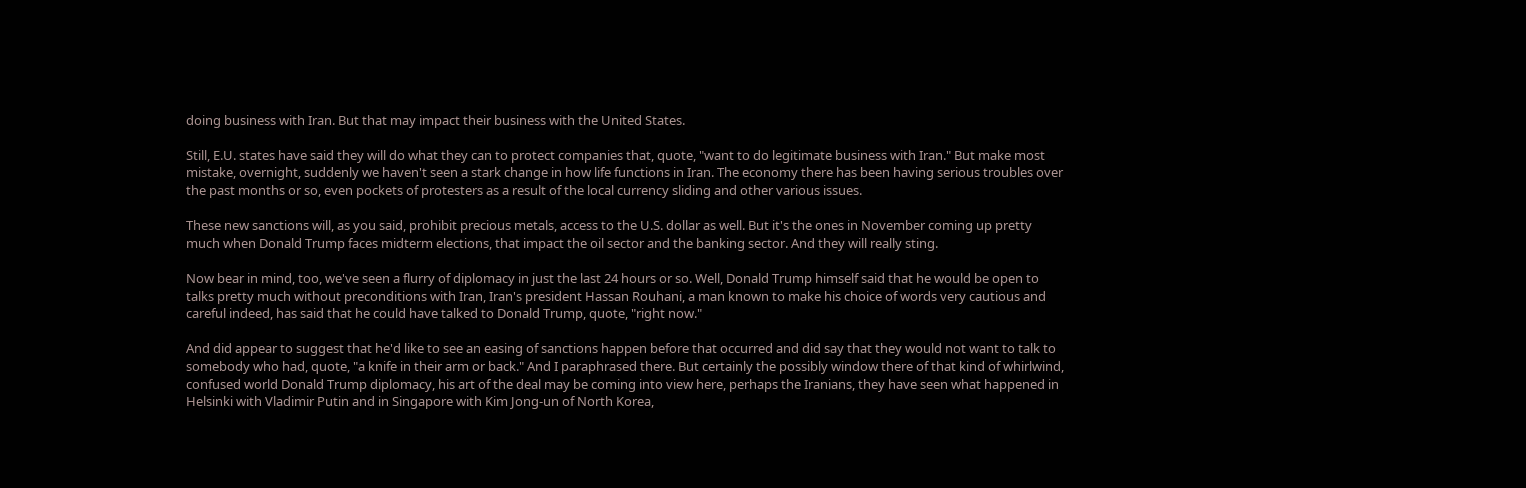doing business with Iran. But that may impact their business with the United States.

Still, E.U. states have said they will do what they can to protect companies that, quote, "want to do legitimate business with Iran." But make most mistake, overnight, suddenly we haven't seen a stark change in how life functions in Iran. The economy there has been having serious troubles over the past months or so, even pockets of protesters as a result of the local currency sliding and other various issues.

These new sanctions will, as you said, prohibit precious metals, access to the U.S. dollar as well. But it's the ones in November coming up pretty much when Donald Trump faces midterm elections, that impact the oil sector and the banking sector. And they will really sting.

Now bear in mind, too, we've seen a flurry of diplomacy in just the last 24 hours or so. Well, Donald Trump himself said that he would be open to talks pretty much without preconditions with Iran, Iran's president Hassan Rouhani, a man known to make his choice of words very cautious and careful indeed, has said that he could have talked to Donald Trump, quote, "right now."

And did appear to suggest that he'd like to see an easing of sanctions happen before that occurred and did say that they would not want to talk to somebody who had, quote, "a knife in their arm or back." And I paraphrased there. But certainly the possibly window there of that kind of whirlwind, confused world Donald Trump diplomacy, his art of the deal may be coming into view here, perhaps the Iranians, they have seen what happened in Helsinki with Vladimir Putin and in Singapore with Kim Jong-un of North Korea,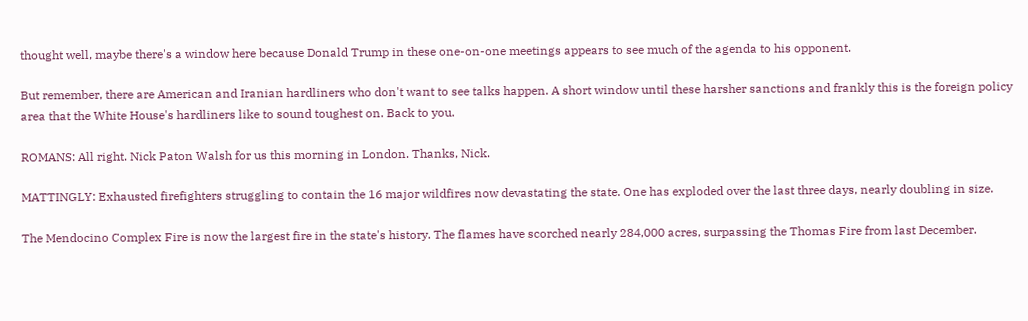thought well, maybe there's a window here because Donald Trump in these one-on-one meetings appears to see much of the agenda to his opponent.

But remember, there are American and Iranian hardliners who don't want to see talks happen. A short window until these harsher sanctions and frankly this is the foreign policy area that the White House's hardliners like to sound toughest on. Back to you.

ROMANS: All right. Nick Paton Walsh for us this morning in London. Thanks, Nick.

MATTINGLY: Exhausted firefighters struggling to contain the 16 major wildfires now devastating the state. One has exploded over the last three days, nearly doubling in size.

The Mendocino Complex Fire is now the largest fire in the state's history. The flames have scorched nearly 284,000 acres, surpassing the Thomas Fire from last December.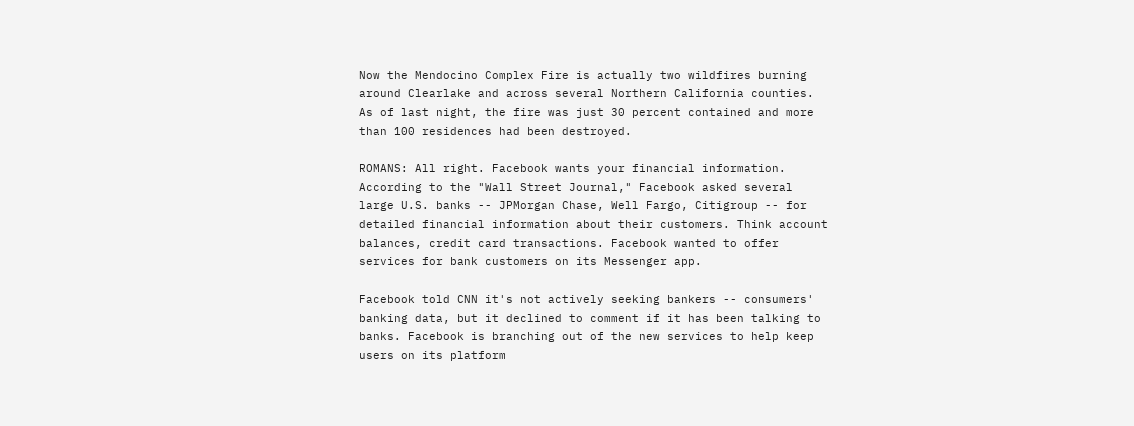Now the Mendocino Complex Fire is actually two wildfires burning around Clearlake and across several Northern California counties. As of last night, the fire was just 30 percent contained and more than 100 residences had been destroyed.

ROMANS: All right. Facebook wants your financial information. According to the "Wall Street Journal," Facebook asked several large U.S. banks -- JPMorgan Chase, Well Fargo, Citigroup -- for detailed financial information about their customers. Think account balances, credit card transactions. Facebook wanted to offer services for bank customers on its Messenger app.

Facebook told CNN it's not actively seeking bankers -- consumers' banking data, but it declined to comment if it has been talking to banks. Facebook is branching out of the new services to help keep users on its platform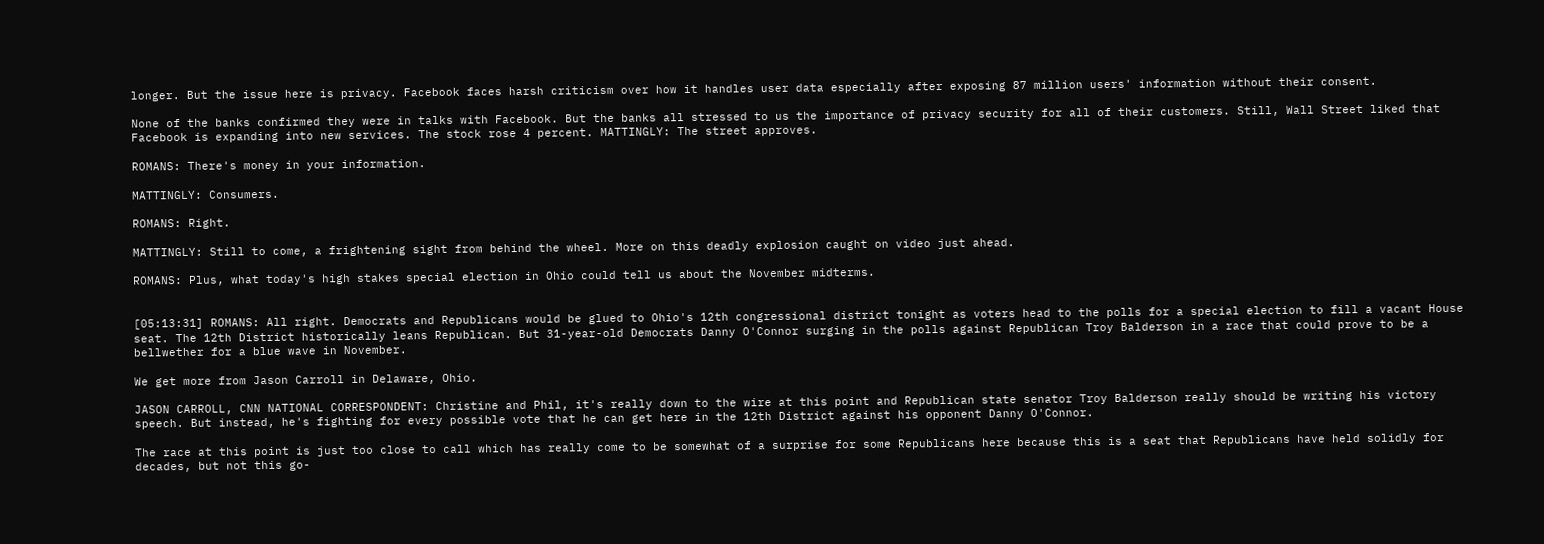longer. But the issue here is privacy. Facebook faces harsh criticism over how it handles user data especially after exposing 87 million users' information without their consent.

None of the banks confirmed they were in talks with Facebook. But the banks all stressed to us the importance of privacy security for all of their customers. Still, Wall Street liked that Facebook is expanding into new services. The stock rose 4 percent. MATTINGLY: The street approves.

ROMANS: There's money in your information.

MATTINGLY: Consumers.

ROMANS: Right.

MATTINGLY: Still to come, a frightening sight from behind the wheel. More on this deadly explosion caught on video just ahead.

ROMANS: Plus, what today's high stakes special election in Ohio could tell us about the November midterms.


[05:13:31] ROMANS: All right. Democrats and Republicans would be glued to Ohio's 12th congressional district tonight as voters head to the polls for a special election to fill a vacant House seat. The 12th District historically leans Republican. But 31-year-old Democrats Danny O'Connor surging in the polls against Republican Troy Balderson in a race that could prove to be a bellwether for a blue wave in November.

We get more from Jason Carroll in Delaware, Ohio.

JASON CARROLL, CNN NATIONAL CORRESPONDENT: Christine and Phil, it's really down to the wire at this point and Republican state senator Troy Balderson really should be writing his victory speech. But instead, he's fighting for every possible vote that he can get here in the 12th District against his opponent Danny O'Connor.

The race at this point is just too close to call which has really come to be somewhat of a surprise for some Republicans here because this is a seat that Republicans have held solidly for decades, but not this go-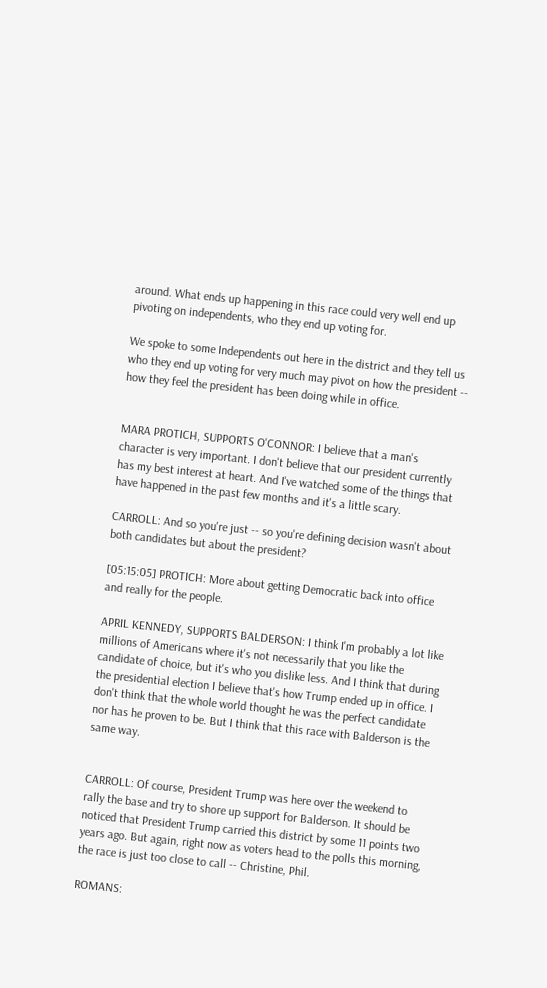around. What ends up happening in this race could very well end up pivoting on independents, who they end up voting for.

We spoke to some Independents out here in the district and they tell us who they end up voting for very much may pivot on how the president -- how they feel the president has been doing while in office.


MARA PROTICH, SUPPORTS O'CONNOR: I believe that a man's character is very important. I don't believe that our president currently has my best interest at heart. And I've watched some of the things that have happened in the past few months and it's a little scary.

CARROLL: And so you're just -- so you're defining decision wasn't about both candidates but about the president?

[05:15:05] PROTICH: More about getting Democratic back into office and really for the people.

APRIL KENNEDY, SUPPORTS BALDERSON: I think I'm probably a lot like millions of Americans where it's not necessarily that you like the candidate of choice, but it's who you dislike less. And I think that during the presidential election I believe that's how Trump ended up in office. I don't think that the whole world thought he was the perfect candidate nor has he proven to be. But I think that this race with Balderson is the same way.


CARROLL: Of course, President Trump was here over the weekend to rally the base and try to shore up support for Balderson. It should be noticed that President Trump carried this district by some 11 points two years ago. But again, right now as voters head to the polls this morning, the race is just too close to call -- Christine, Phil.

ROMANS: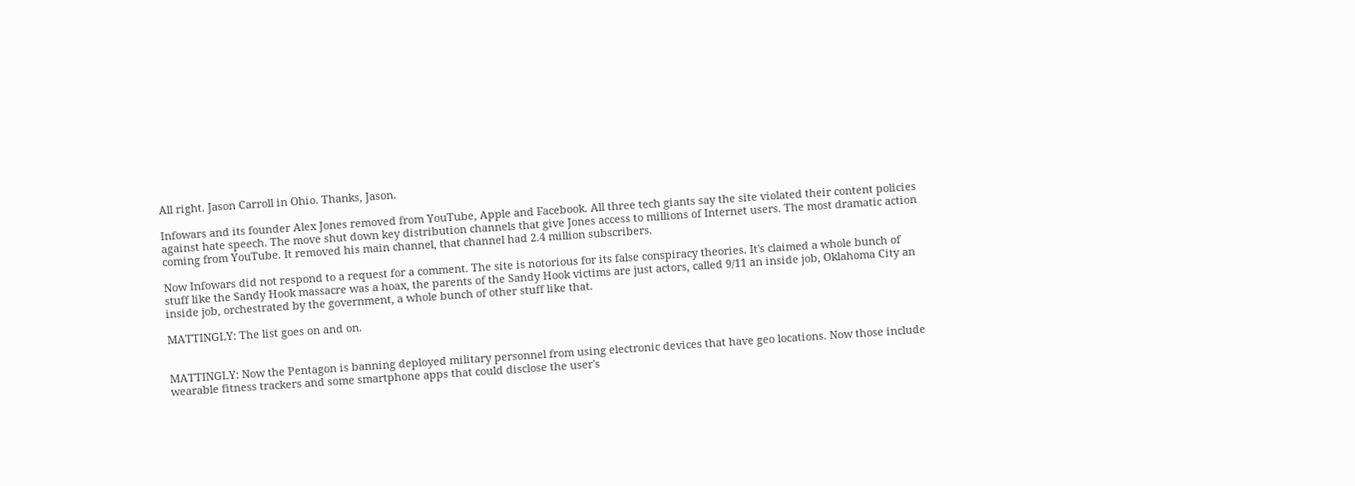All right. Jason Carroll in Ohio. Thanks, Jason.

Infowars and its founder Alex Jones removed from YouTube, Apple and Facebook. All three tech giants say the site violated their content policies against hate speech. The move shut down key distribution channels that give Jones access to millions of Internet users. The most dramatic action coming from YouTube. It removed his main channel, that channel had 2.4 million subscribers.

Now Infowars did not respond to a request for a comment. The site is notorious for its false conspiracy theories. It's claimed a whole bunch of stuff like the Sandy Hook massacre was a hoax, the parents of the Sandy Hook victims are just actors, called 9/11 an inside job, Oklahoma City an inside job, orchestrated by the government, a whole bunch of other stuff like that.

MATTINGLY: The list goes on and on.


MATTINGLY: Now the Pentagon is banning deployed military personnel from using electronic devices that have geo locations. Now those include wearable fitness trackers and some smartphone apps that could disclose the user's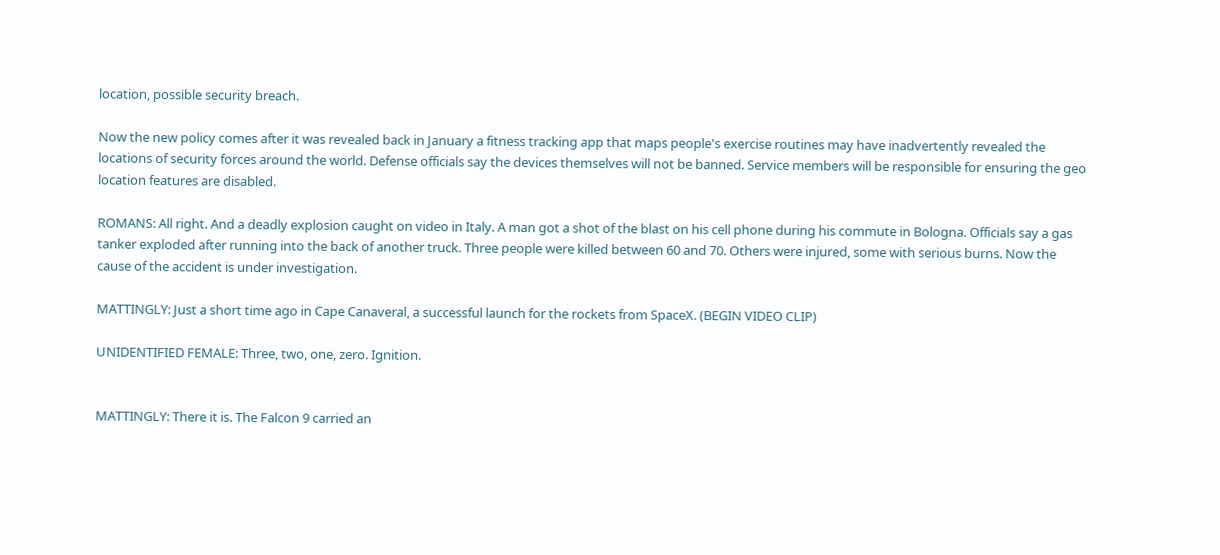location, possible security breach.

Now the new policy comes after it was revealed back in January a fitness tracking app that maps people's exercise routines may have inadvertently revealed the locations of security forces around the world. Defense officials say the devices themselves will not be banned. Service members will be responsible for ensuring the geo location features are disabled.

ROMANS: All right. And a deadly explosion caught on video in Italy. A man got a shot of the blast on his cell phone during his commute in Bologna. Officials say a gas tanker exploded after running into the back of another truck. Three people were killed between 60 and 70. Others were injured, some with serious burns. Now the cause of the accident is under investigation.

MATTINGLY: Just a short time ago in Cape Canaveral, a successful launch for the rockets from SpaceX. (BEGIN VIDEO CLIP)

UNIDENTIFIED FEMALE: Three, two, one, zero. Ignition.


MATTINGLY: There it is. The Falcon 9 carried an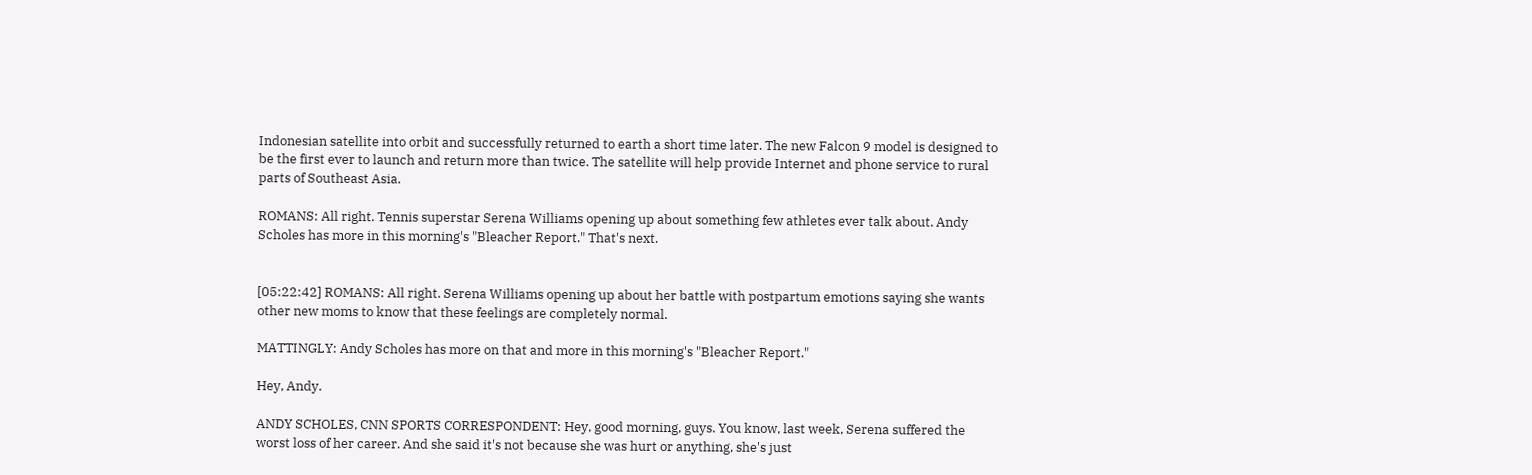Indonesian satellite into orbit and successfully returned to earth a short time later. The new Falcon 9 model is designed to be the first ever to launch and return more than twice. The satellite will help provide Internet and phone service to rural parts of Southeast Asia.

ROMANS: All right. Tennis superstar Serena Williams opening up about something few athletes ever talk about. Andy Scholes has more in this morning's "Bleacher Report." That's next.


[05:22:42] ROMANS: All right. Serena Williams opening up about her battle with postpartum emotions saying she wants other new moms to know that these feelings are completely normal.

MATTINGLY: Andy Scholes has more on that and more in this morning's "Bleacher Report."

Hey, Andy.

ANDY SCHOLES, CNN SPORTS CORRESPONDENT: Hey, good morning, guys. You know, last week, Serena suffered the worst loss of her career. And she said it's not because she was hurt or anything, she's just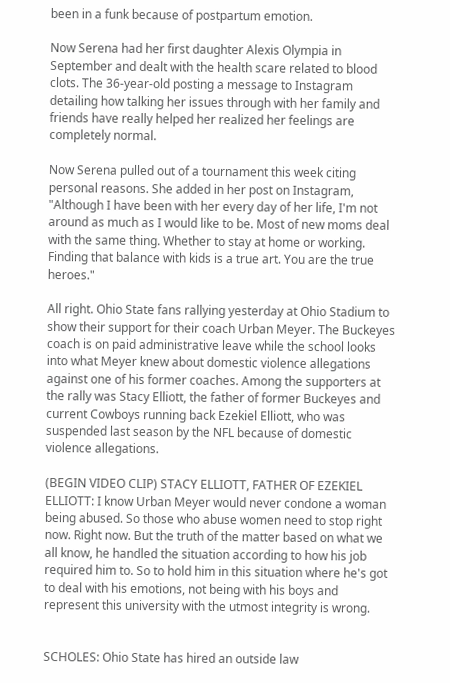been in a funk because of postpartum emotion.

Now Serena had her first daughter Alexis Olympia in September and dealt with the health scare related to blood clots. The 36-year-old posting a message to Instagram detailing how talking her issues through with her family and friends have really helped her realized her feelings are completely normal.

Now Serena pulled out of a tournament this week citing personal reasons. She added in her post on Instagram, "Although I have been with her every day of her life, I'm not around as much as I would like to be. Most of new moms deal with the same thing. Whether to stay at home or working. Finding that balance with kids is a true art. You are the true heroes."

All right. Ohio State fans rallying yesterday at Ohio Stadium to show their support for their coach Urban Meyer. The Buckeyes coach is on paid administrative leave while the school looks into what Meyer knew about domestic violence allegations against one of his former coaches. Among the supporters at the rally was Stacy Elliott, the father of former Buckeyes and current Cowboys running back Ezekiel Elliott, who was suspended last season by the NFL because of domestic violence allegations.

(BEGIN VIDEO CLIP) STACY ELLIOTT, FATHER OF EZEKIEL ELLIOTT: I know Urban Meyer would never condone a woman being abused. So those who abuse women need to stop right now. Right now. But the truth of the matter based on what we all know, he handled the situation according to how his job required him to. So to hold him in this situation where he's got to deal with his emotions, not being with his boys and represent this university with the utmost integrity is wrong.


SCHOLES: Ohio State has hired an outside law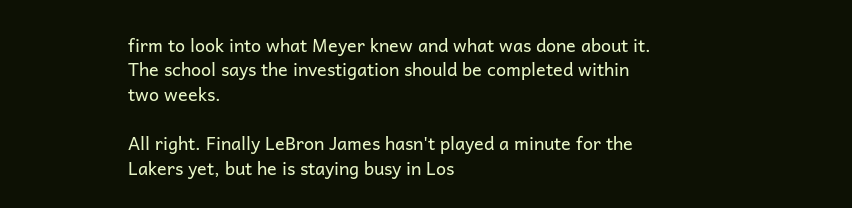firm to look into what Meyer knew and what was done about it. The school says the investigation should be completed within two weeks.

All right. Finally LeBron James hasn't played a minute for the Lakers yet, but he is staying busy in Los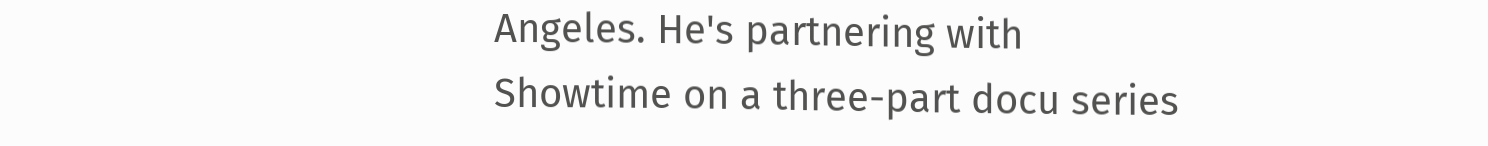Angeles. He's partnering with Showtime on a three-part docu series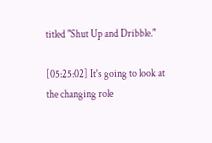titled "Shut Up and Dribble."

[05:25:02] It's going to look at the changing role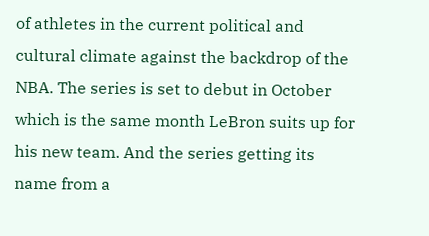of athletes in the current political and cultural climate against the backdrop of the NBA. The series is set to debut in October which is the same month LeBron suits up for his new team. And the series getting its name from a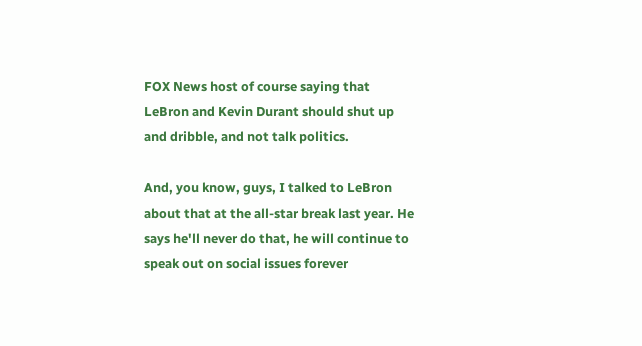FOX News host of course saying that LeBron and Kevin Durant should shut up and dribble, and not talk politics.

And, you know, guys, I talked to LeBron about that at the all-star break last year. He says he'll never do that, he will continue to speak out on social issues forever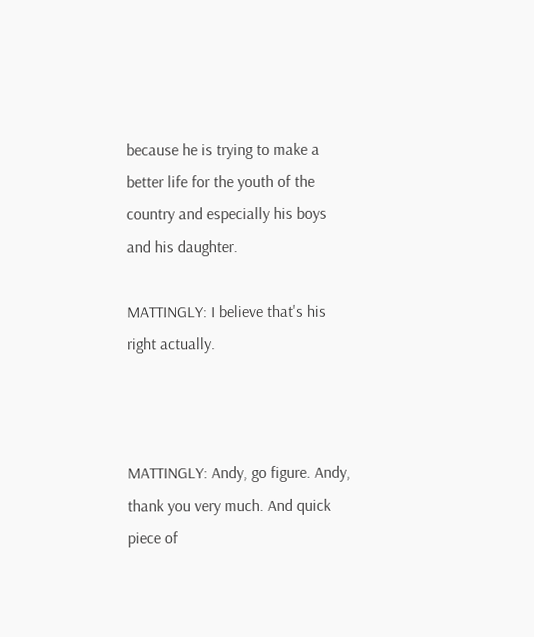because he is trying to make a better life for the youth of the country and especially his boys and his daughter.

MATTINGLY: I believe that's his right actually.



MATTINGLY: Andy, go figure. Andy, thank you very much. And quick piece of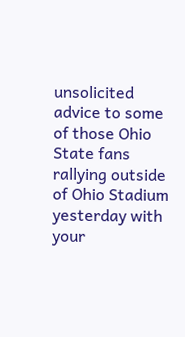unsolicited advice to some of those Ohio State fans rallying outside of Ohio Stadium yesterday with your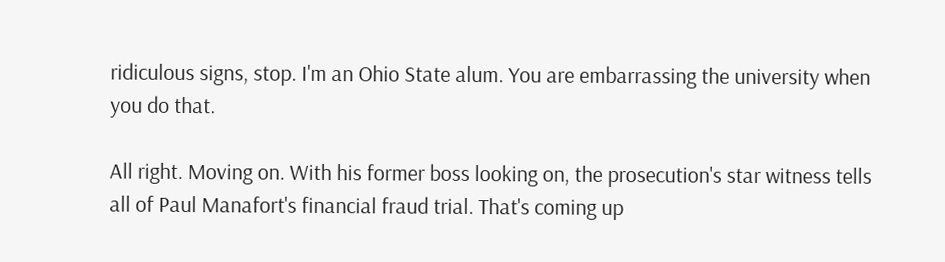ridiculous signs, stop. I'm an Ohio State alum. You are embarrassing the university when you do that.

All right. Moving on. With his former boss looking on, the prosecution's star witness tells all of Paul Manafort's financial fraud trial. That's coming up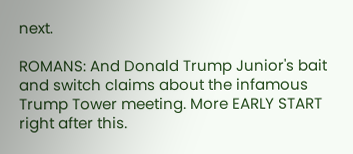next.

ROMANS: And Donald Trump Junior's bait and switch claims about the infamous Trump Tower meeting. More EARLY START right after this.